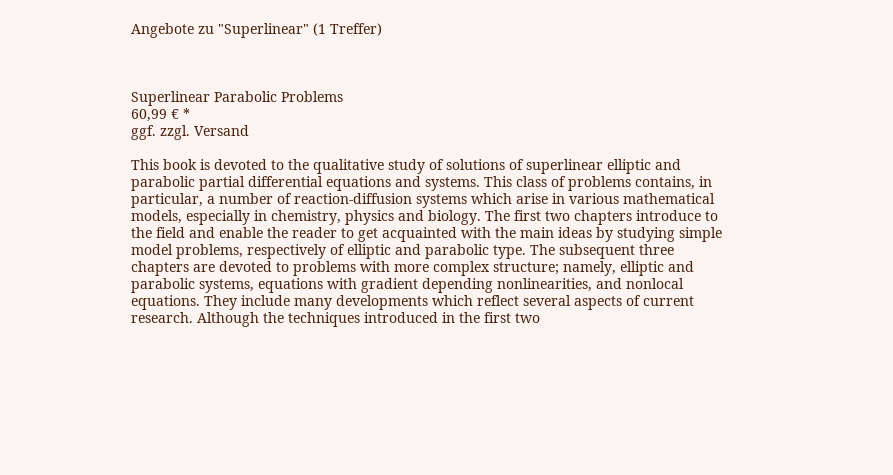Angebote zu "Superlinear" (1 Treffer)



Superlinear Parabolic Problems
60,99 € *
ggf. zzgl. Versand

This book is devoted to the qualitative study of solutions of superlinear elliptic and parabolic partial differential equations and systems. This class of problems contains, in particular, a number of reaction-diffusion systems which arise in various mathematical models, especially in chemistry, physics and biology. The first two chapters introduce to the field and enable the reader to get acquainted with the main ideas by studying simple model problems, respectively of elliptic and parabolic type. The subsequent three chapters are devoted to problems with more complex structure; namely, elliptic and parabolic systems, equations with gradient depending nonlinearities, and nonlocal equations. They include many developments which reflect several aspects of current research. Although the techniques introduced in the first two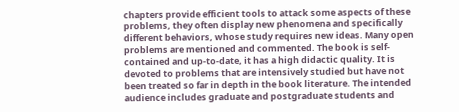chapters provide efficient tools to attack some aspects of these problems, they often display new phenomena and specifically different behaviors, whose study requires new ideas. Many open problems are mentioned and commented. The book is self-contained and up-to-date, it has a high didactic quality. It is devoted to problems that are intensively studied but have not been treated so far in depth in the book literature. The intended audience includes graduate and postgraduate students and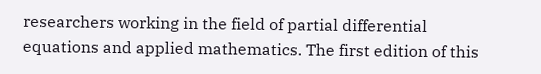researchers working in the field of partial differential equations and applied mathematics. The first edition of this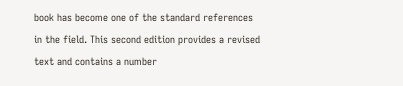book has become one of the standard references in the field. This second edition provides a revised text and contains a number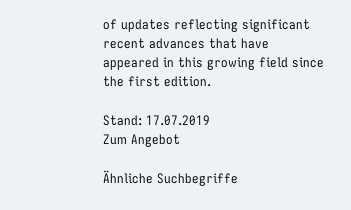of updates reflecting significant recent advances that have appeared in this growing field since the first edition.

Stand: 17.07.2019
Zum Angebot

Ähnliche Suchbegriffe